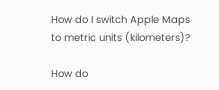How do I switch Apple Maps to metric units (kilometers)?

How do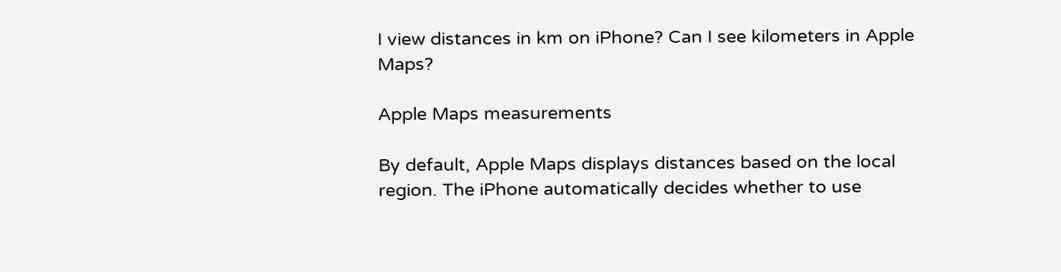I view distances in km on iPhone? Can I see kilometers in Apple Maps?

Apple Maps measurements

By default, Apple Maps displays distances based on the local region. The iPhone automatically decides whether to use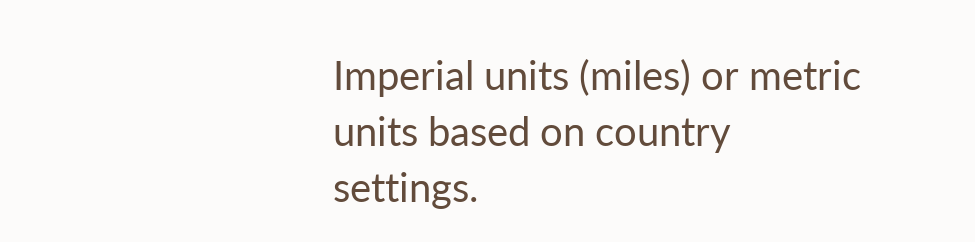Imperial units (miles) or metric units based on country settings.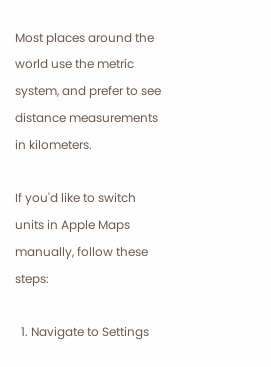Most places around the world use the metric system, and prefer to see distance measurements in kilometers.

If you'd like to switch units in Apple Maps manually, follow these steps:

  1. Navigate to Settings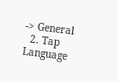-> General
  2. Tap Language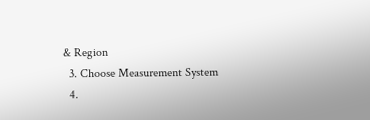& Region
  3. Choose Measurement System
  4.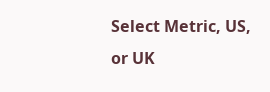Select Metric, US, or UK